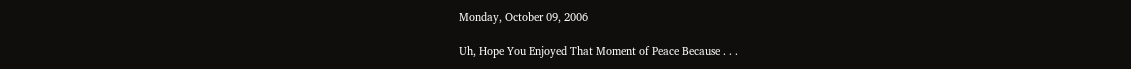Monday, October 09, 2006

Uh, Hope You Enjoyed That Moment of Peace Because . . .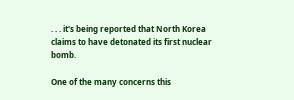. . . it's being reported that North Korea claims to have detonated its first nuclear bomb.

One of the many concerns this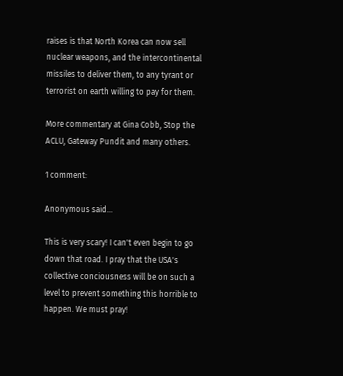raises is that North Korea can now sell nuclear weapons, and the intercontinental missiles to deliver them, to any tyrant or terrorist on earth willing to pay for them.

More commentary at Gina Cobb, Stop the ACLU, Gateway Pundit and many others.

1 comment:

Anonymous said...

This is very scary! I can't even begin to go down that road. I pray that the USA's collective conciousness will be on such a level to prevent something this horrible to happen. We must pray!